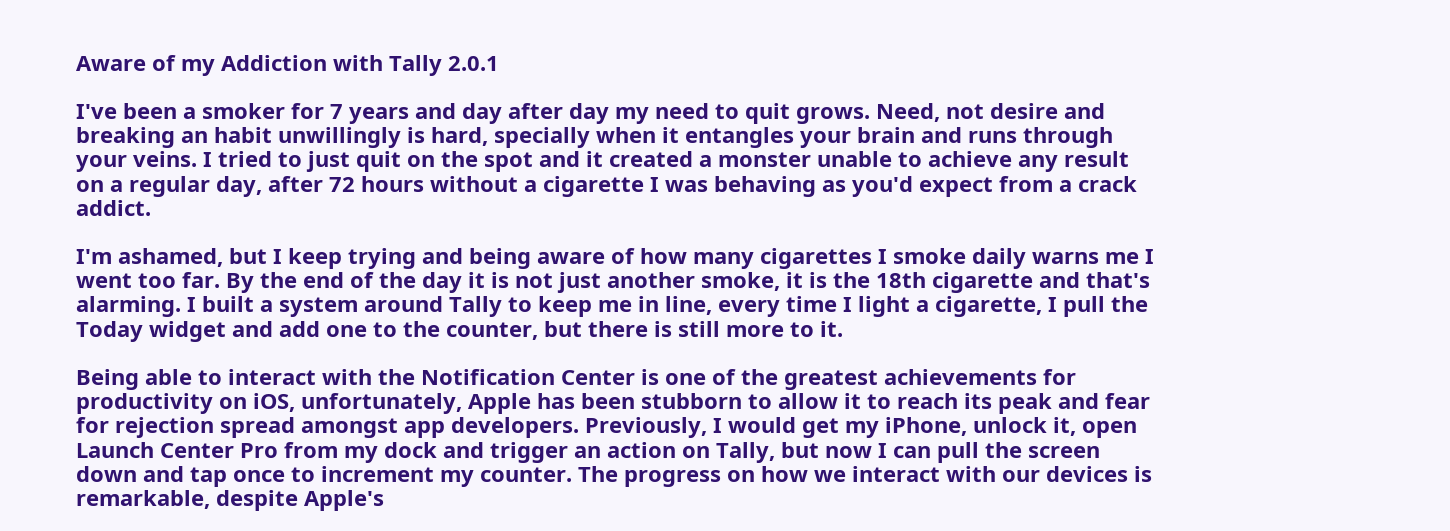Aware of my Addiction with Tally 2.0.1

I've been a smoker for 7 years and day after day my need to quit grows. Need, not desire and breaking an habit unwillingly is hard, specially when it entangles your brain and runs through your veins. I tried to just quit on the spot and it created a monster unable to achieve any result on a regular day, after 72 hours without a cigarette I was behaving as you'd expect from a crack addict.

I'm ashamed, but I keep trying and being aware of how many cigarettes I smoke daily warns me I went too far. By the end of the day it is not just another smoke, it is the 18th cigarette and that's alarming. I built a system around Tally to keep me in line, every time I light a cigarette, I pull the Today widget and add one to the counter, but there is still more to it.

Being able to interact with the Notification Center is one of the greatest achievements for productivity on iOS, unfortunately, Apple has been stubborn to allow it to reach its peak and fear for rejection spread amongst app developers. Previously, I would get my iPhone, unlock it, open Launch Center Pro from my dock and trigger an action on Tally, but now I can pull the screen down and tap once to increment my counter. The progress on how we interact with our devices is remarkable, despite Apple's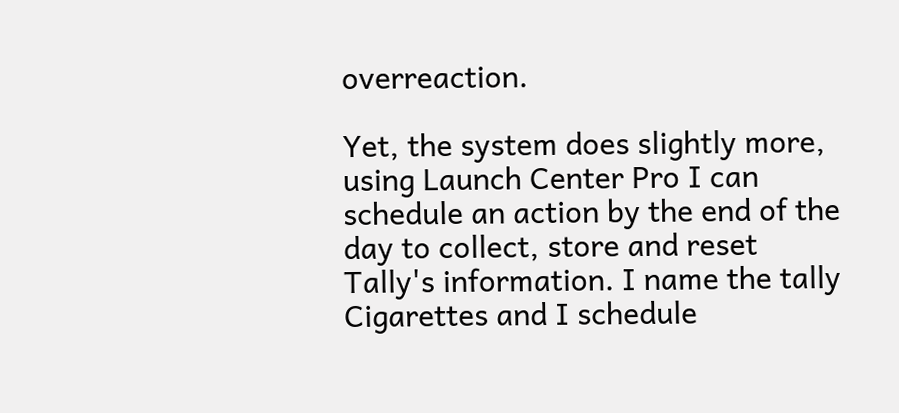overreaction.

Yet, the system does slightly more, using Launch Center Pro I can schedule an action by the end of the day to collect, store and reset Tally's information. I name the tally Cigarettes and I schedule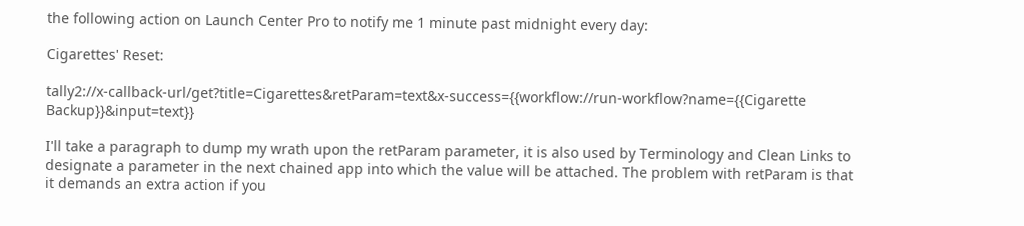the following action on Launch Center Pro to notify me 1 minute past midnight every day:

Cigarettes' Reset:

tally2://x-callback-url/get?title=Cigarettes&retParam=text&x-success={{workflow://run-workflow?name={{Cigarette Backup}}&input=text}}

I'll take a paragraph to dump my wrath upon the retParam parameter, it is also used by Terminology and Clean Links to designate a parameter in the next chained app into which the value will be attached. The problem with retParam is that it demands an extra action if you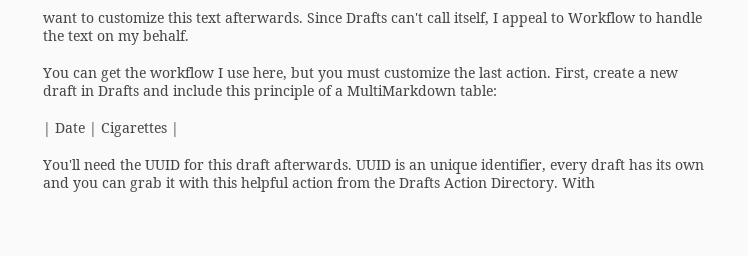want to customize this text afterwards. Since Drafts can't call itself, I appeal to Workflow to handle the text on my behalf.

You can get the workflow I use here, but you must customize the last action. First, create a new draft in Drafts and include this principle of a MultiMarkdown table:

| Date | Cigarettes |

You'll need the UUID for this draft afterwards. UUID is an unique identifier, every draft has its own and you can grab it with this helpful action from the Drafts Action Directory. With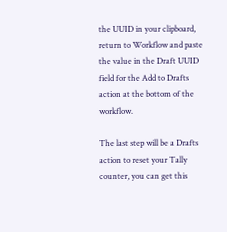the UUID in your clipboard, return to Workflow and paste the value in the Draft UUID field for the Add to Drafts action at the bottom of the workflow.

The last step will be a Drafts action to reset your Tally counter, you can get this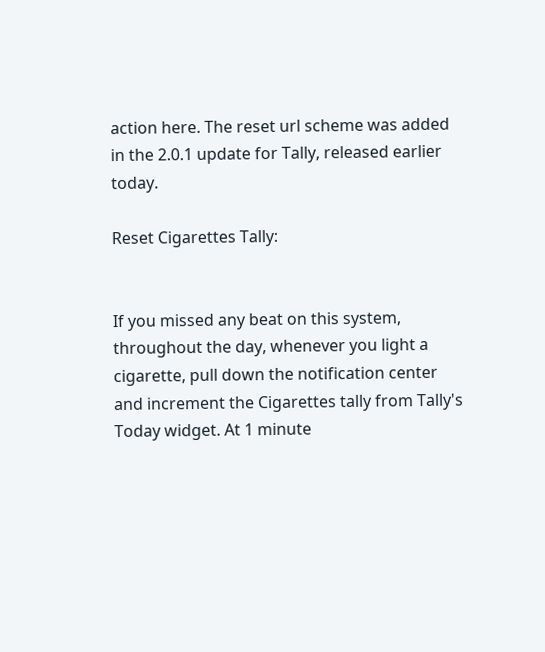action here. The reset url scheme was added in the 2.0.1 update for Tally, released earlier today.

Reset Cigarettes Tally:


If you missed any beat on this system, throughout the day, whenever you light a cigarette, pull down the notification center and increment the Cigarettes tally from Tally's Today widget. At 1 minute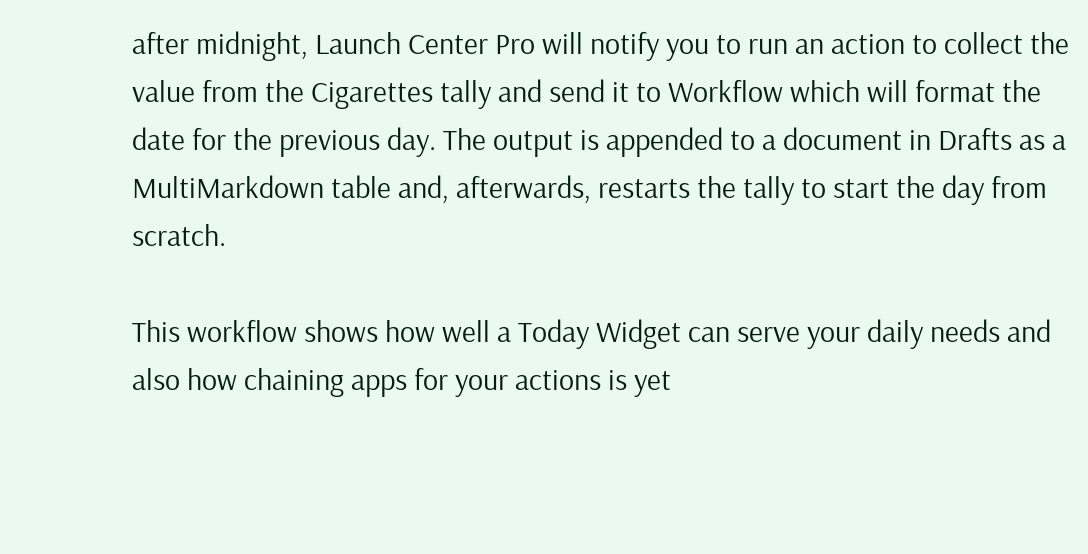after midnight, Launch Center Pro will notify you to run an action to collect the value from the Cigarettes tally and send it to Workflow which will format the date for the previous day. The output is appended to a document in Drafts as a MultiMarkdown table and, afterwards, restarts the tally to start the day from scratch.

This workflow shows how well a Today Widget can serve your daily needs and also how chaining apps for your actions is yet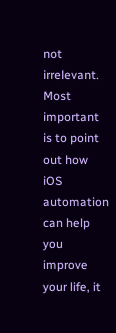not irrelevant. Most important is to point out how iOS automation can help you improve your life, it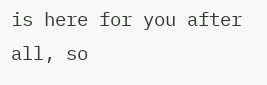is here for you after all, so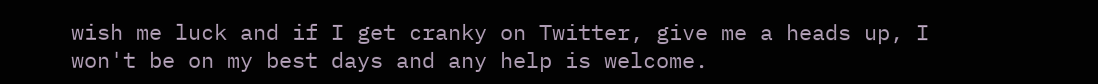wish me luck and if I get cranky on Twitter, give me a heads up, I won't be on my best days and any help is welcome.